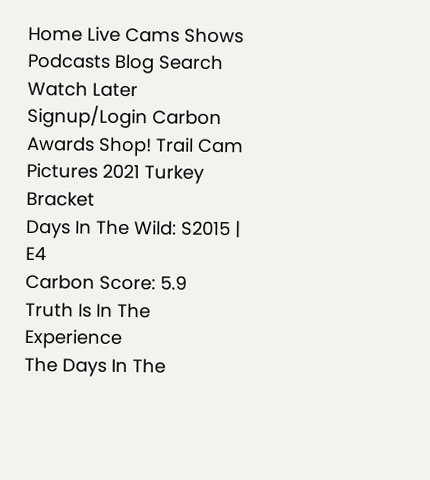Home Live Cams Shows Podcasts Blog Search Watch Later Signup/Login Carbon Awards Shop! Trail Cam Pictures 2021 Turkey Bracket
Days In The Wild: S2015 | E4
Carbon Score: 5.9
Truth Is In The Experience
The Days In The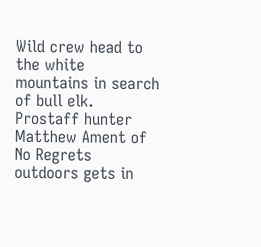Wild crew head to the white mountains in search of bull elk. Prostaff hunter Matthew Ament of No Regrets outdoors gets in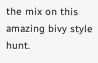the mix on this amazing bivy style hunt.